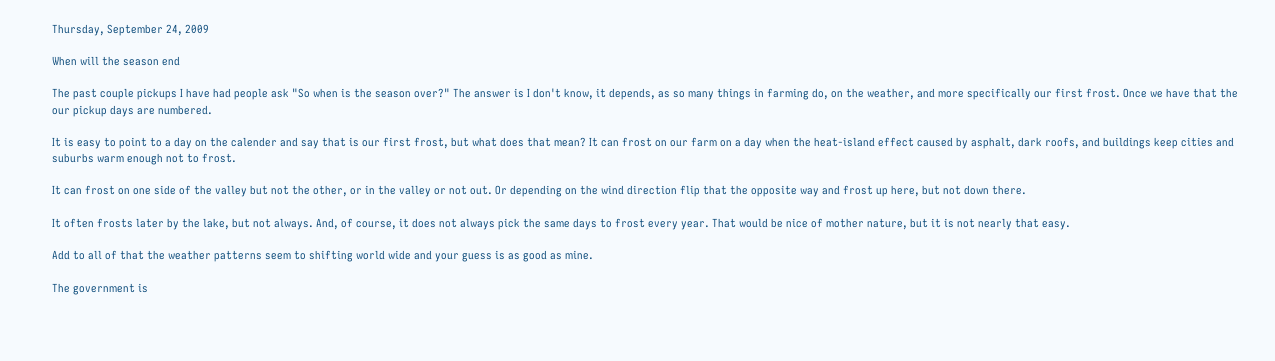Thursday, September 24, 2009

When will the season end

The past couple pickups I have had people ask "So when is the season over?" The answer is I don't know, it depends, as so many things in farming do, on the weather, and more specifically our first frost. Once we have that the our pickup days are numbered.

It is easy to point to a day on the calender and say that is our first frost, but what does that mean? It can frost on our farm on a day when the heat-island effect caused by asphalt, dark roofs, and buildings keep cities and suburbs warm enough not to frost.

It can frost on one side of the valley but not the other, or in the valley or not out. Or depending on the wind direction flip that the opposite way and frost up here, but not down there.

It often frosts later by the lake, but not always. And, of course, it does not always pick the same days to frost every year. That would be nice of mother nature, but it is not nearly that easy.

Add to all of that the weather patterns seem to shifting world wide and your guess is as good as mine.

The government is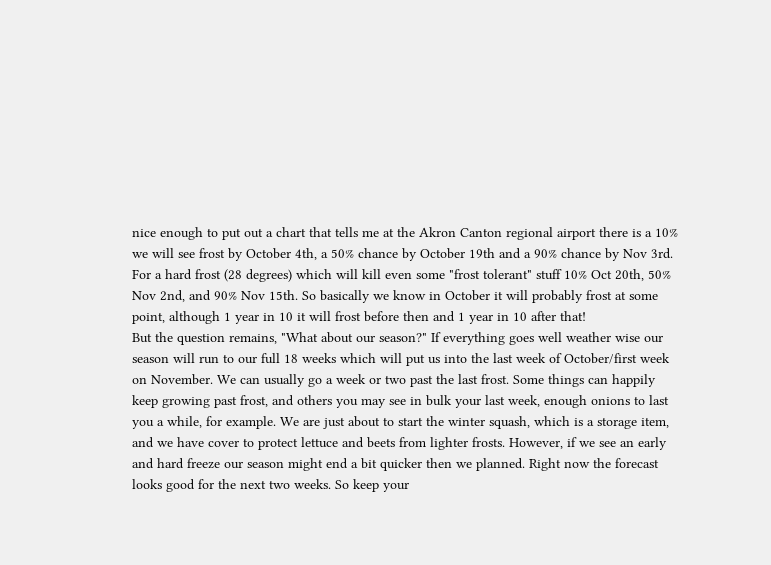nice enough to put out a chart that tells me at the Akron Canton regional airport there is a 10% we will see frost by October 4th, a 50% chance by October 19th and a 90% chance by Nov 3rd. For a hard frost (28 degrees) which will kill even some "frost tolerant" stuff 10% Oct 20th, 50% Nov 2nd, and 90% Nov 15th. So basically we know in October it will probably frost at some point, although 1 year in 10 it will frost before then and 1 year in 10 after that!
But the question remains, "What about our season?" If everything goes well weather wise our season will run to our full 18 weeks which will put us into the last week of October/first week on November. We can usually go a week or two past the last frost. Some things can happily keep growing past frost, and others you may see in bulk your last week, enough onions to last you a while, for example. We are just about to start the winter squash, which is a storage item, and we have cover to protect lettuce and beets from lighter frosts. However, if we see an early and hard freeze our season might end a bit quicker then we planned. Right now the forecast looks good for the next two weeks. So keep your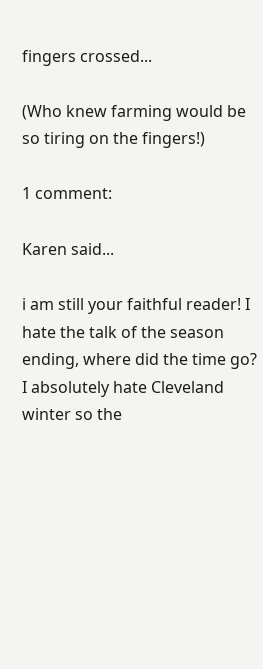fingers crossed...

(Who knew farming would be so tiring on the fingers!)

1 comment:

Karen said...

i am still your faithful reader! I hate the talk of the season ending, where did the time go? I absolutely hate Cleveland winter so the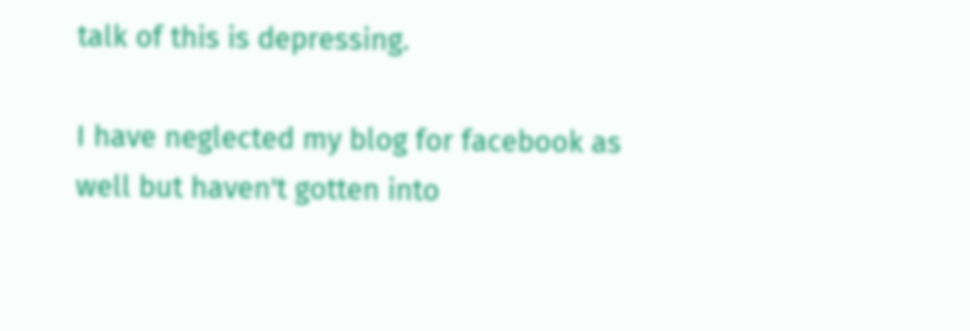talk of this is depressing.

I have neglected my blog for facebook as well but haven't gotten into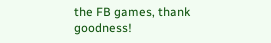the FB games, thank goodness!